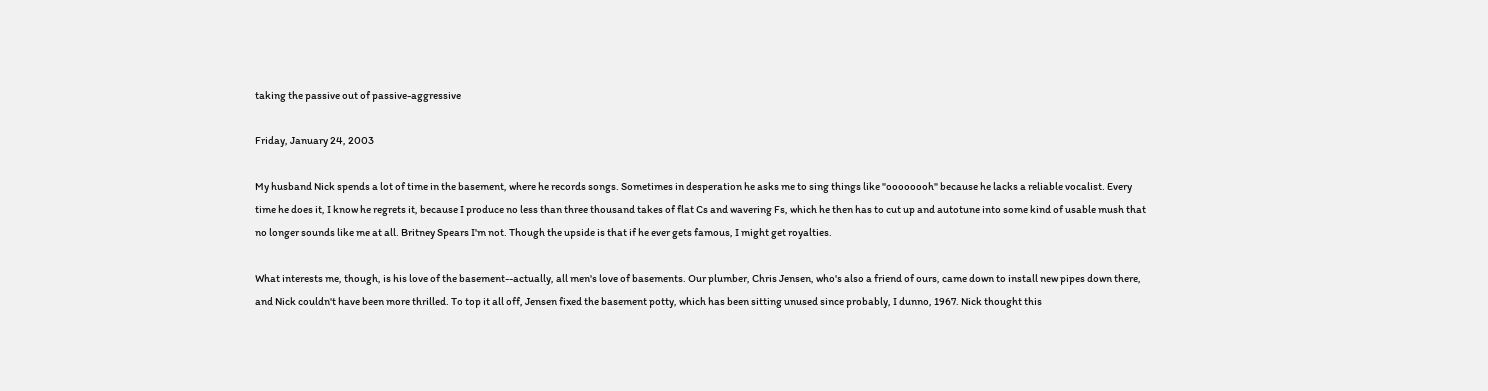taking the passive out of passive-aggressive

Friday, January 24, 2003

My husband Nick spends a lot of time in the basement, where he records songs. Sometimes in desperation he asks me to sing things like "oooooooh" because he lacks a reliable vocalist. Every time he does it, I know he regrets it, because I produce no less than three thousand takes of flat Cs and wavering Fs, which he then has to cut up and autotune into some kind of usable mush that no longer sounds like me at all. Britney Spears I'm not. Though the upside is that if he ever gets famous, I might get royalties.

What interests me, though, is his love of the basement--actually, all men's love of basements. Our plumber, Chris Jensen, who's also a friend of ours, came down to install new pipes down there, and Nick couldn't have been more thrilled. To top it all off, Jensen fixed the basement potty, which has been sitting unused since probably, I dunno, 1967. Nick thought this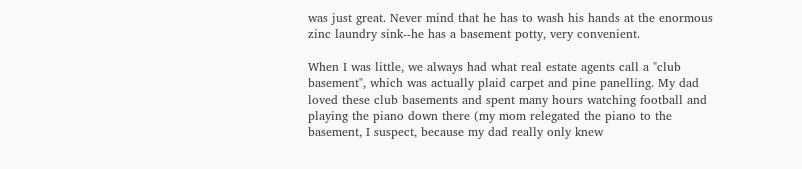was just great. Never mind that he has to wash his hands at the enormous zinc laundry sink--he has a basement potty, very convenient.

When I was little, we always had what real estate agents call a "club basement", which was actually plaid carpet and pine panelling. My dad loved these club basements and spent many hours watching football and playing the piano down there (my mom relegated the piano to the basement, I suspect, because my dad really only knew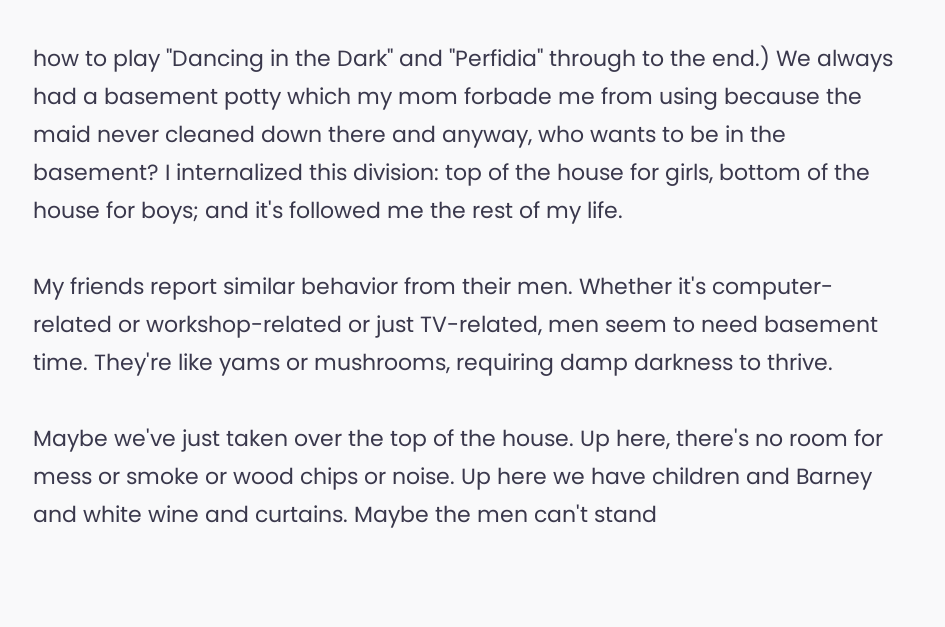how to play "Dancing in the Dark" and "Perfidia" through to the end.) We always had a basement potty which my mom forbade me from using because the maid never cleaned down there and anyway, who wants to be in the basement? I internalized this division: top of the house for girls, bottom of the house for boys; and it's followed me the rest of my life.

My friends report similar behavior from their men. Whether it's computer-related or workshop-related or just TV-related, men seem to need basement time. They're like yams or mushrooms, requiring damp darkness to thrive.

Maybe we've just taken over the top of the house. Up here, there's no room for mess or smoke or wood chips or noise. Up here we have children and Barney and white wine and curtains. Maybe the men can't stand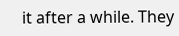it after a while. They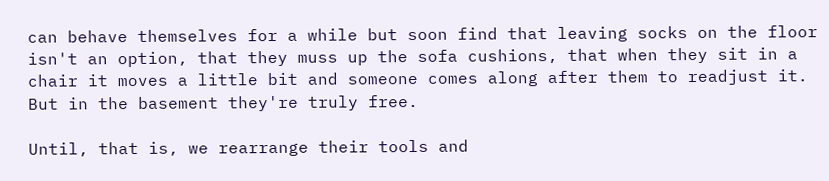can behave themselves for a while but soon find that leaving socks on the floor isn't an option, that they muss up the sofa cushions, that when they sit in a chair it moves a little bit and someone comes along after them to readjust it. But in the basement they're truly free.

Until, that is, we rearrange their tools and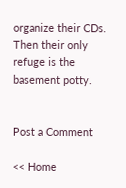organize their CDs. Then their only refuge is the basement potty.


Post a Comment

<< Home